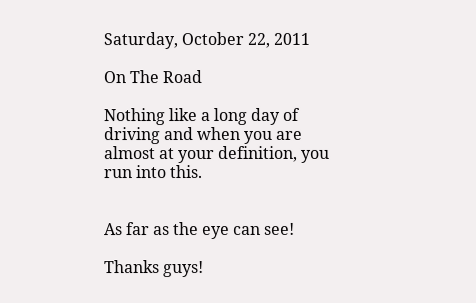Saturday, October 22, 2011

On The Road

Nothing like a long day of driving and when you are almost at your definition, you run into this.


As far as the eye can see!

Thanks guys!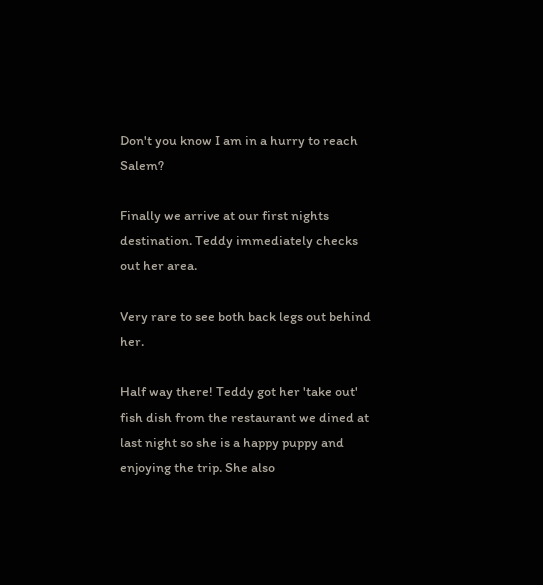Don't you know I am in a hurry to reach Salem?

Finally we arrive at our first nights destination. Teddy immediately checks out her area.

Very rare to see both back legs out behind her.

Half way there! Teddy got her 'take out' fish dish from the restaurant we dined at last night so she is a happy puppy and enjoying the trip. She also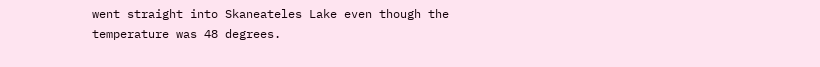went straight into Skaneateles Lake even though the temperature was 48 degrees.